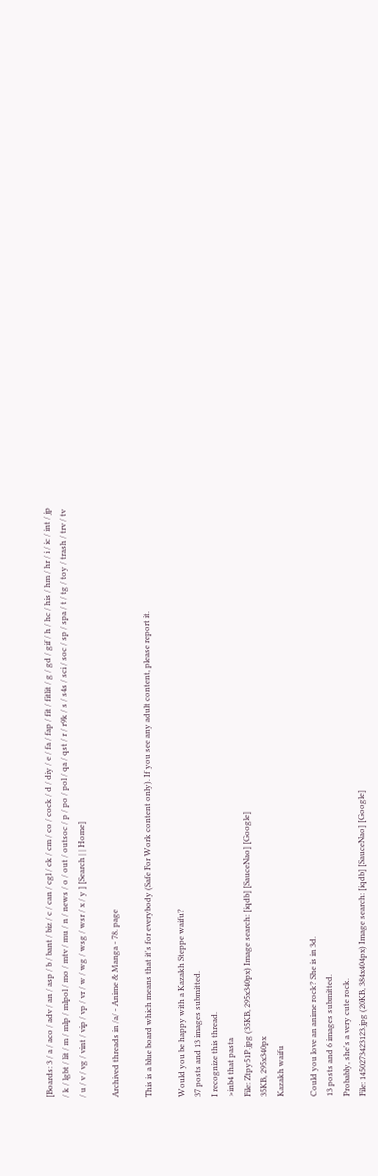[Boards: 3 / a / aco / adv / an / asp / b / bant / biz / c / can / cgl / ck / cm / co / cock / d / diy / e / fa / fap / fit / fitlit / g / gd / gif / h / hc / his / hm / hr / i / ic / int / jp / k / lgbt / lit / m / mlp / mlpol / mo / mtv / mu / n / news / o / out / outsoc / p / po / pol / qa / qst / r / r9k / s / s4s / sci / soc / sp / spa / t / tg / toy / trash / trv / tv / u / v / vg / vint / vip / vp / vr / w / wg / wsg / wsr / x / y ] [Search | | Home]

Archived threads in /a/ - Anime & Manga - 78. page

This is a blue board which means that it's for everybody (Safe For Work content only). If you see any adult content, please report it.

Would you be happy with a Kazakh Steppe waifu?
37 posts and 13 images submitted.
I recognize this thread.
>inb4 that pasta
File: Ztpy51P.jpg (35KB, 295x340px) Image search: [iqdb] [SauceNao] [Google]
35KB, 295x340px
Kazakh waifu

Could you love an anime rock? She is in 3d.
13 posts and 6 images submitted.
Probably, she's a very cute rock.
File: 1450273423123.jpg (20KB, 384x404px) Image search: [iqdb] [SauceNao] [Google]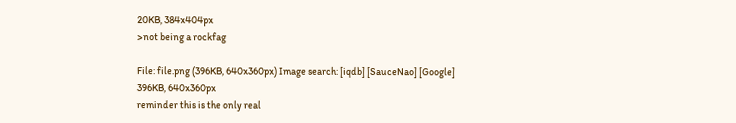20KB, 384x404px
>not being a rockfag

File: file.png (396KB, 640x360px) Image search: [iqdb] [SauceNao] [Google]
396KB, 640x360px
reminder this is the only real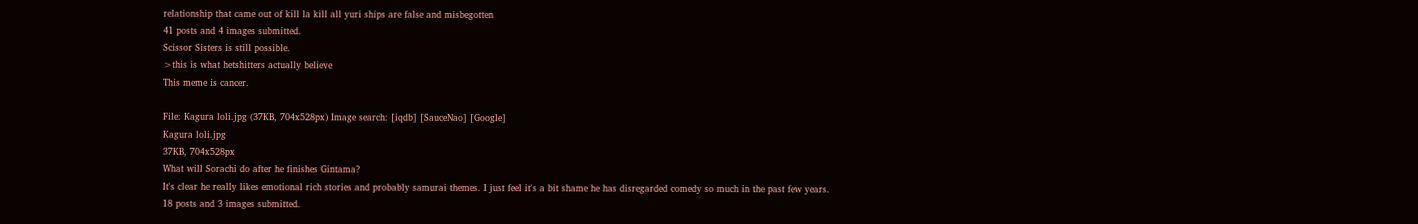relationship that came out of kill la kill all yuri ships are false and misbegotten
41 posts and 4 images submitted.
Scissor Sisters is still possible.
>this is what hetshitters actually believe
This meme is cancer.

File: Kagura loli.jpg (37KB, 704x528px) Image search: [iqdb] [SauceNao] [Google]
Kagura loli.jpg
37KB, 704x528px
What will Sorachi do after he finishes Gintama?
It's clear he really likes emotional rich stories and probably samurai themes. I just feel it's a bit shame he has disregarded comedy so much in the past few years.
18 posts and 3 images submitted.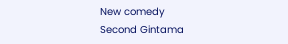New comedy
Second Gintama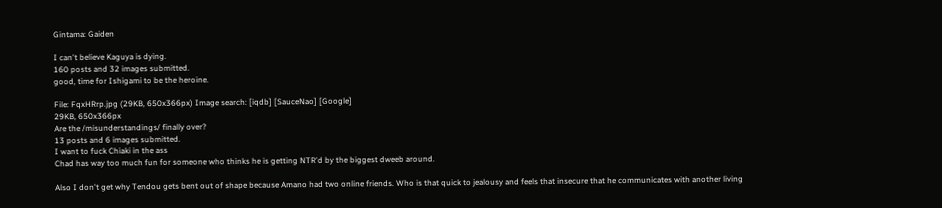Gintama: Gaiden

I can't believe Kaguya is dying.
160 posts and 32 images submitted.
good, time for Ishigami to be the heroine.

File: FqxHRrp.jpg (29KB, 650x366px) Image search: [iqdb] [SauceNao] [Google]
29KB, 650x366px
Are the /misunderstandings/ finally over?
13 posts and 6 images submitted.
I want to fuck Chiaki in the ass
Chad has way too much fun for someone who thinks he is getting NTR'd by the biggest dweeb around.

Also I don't get why Tendou gets bent out of shape because Amano had two online friends. Who is that quick to jealousy and feels that insecure that he communicates with another living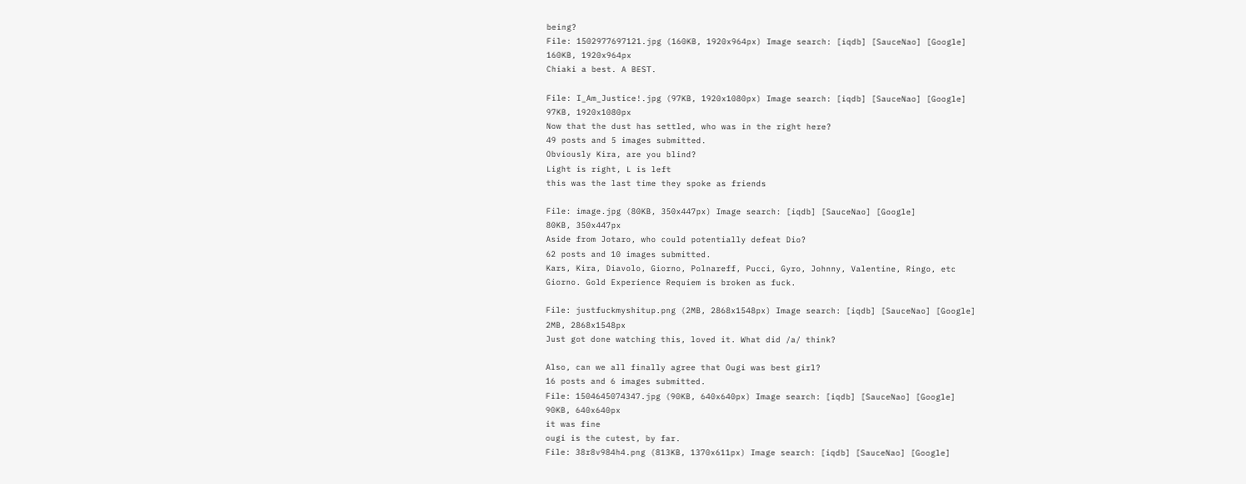being?
File: 1502977697121.jpg (160KB, 1920x964px) Image search: [iqdb] [SauceNao] [Google]
160KB, 1920x964px
Chiaki a best. A BEST.

File: I_Am_Justice!.jpg (97KB, 1920x1080px) Image search: [iqdb] [SauceNao] [Google]
97KB, 1920x1080px
Now that the dust has settled, who was in the right here?
49 posts and 5 images submitted.
Obviously Kira, are you blind?
Light is right, L is left
this was the last time they spoke as friends

File: image.jpg (80KB, 350x447px) Image search: [iqdb] [SauceNao] [Google]
80KB, 350x447px
Aside from Jotaro, who could potentially defeat Dio?
62 posts and 10 images submitted.
Kars, Kira, Diavolo, Giorno, Polnareff, Pucci, Gyro, Johnny, Valentine, Ringo, etc
Giorno. Gold Experience Requiem is broken as fuck.

File: justfuckmyshitup.png (2MB, 2868x1548px) Image search: [iqdb] [SauceNao] [Google]
2MB, 2868x1548px
Just got done watching this, loved it. What did /a/ think?

Also, can we all finally agree that Ougi was best girl?
16 posts and 6 images submitted.
File: 1504645074347.jpg (90KB, 640x640px) Image search: [iqdb] [SauceNao] [Google]
90KB, 640x640px
it was fine
ougi is the cutest, by far.
File: 38r8v984h4.png (813KB, 1370x611px) Image search: [iqdb] [SauceNao] [Google]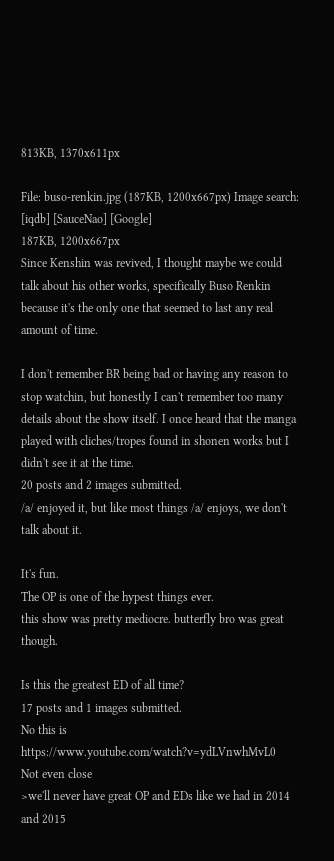813KB, 1370x611px

File: buso-renkin.jpg (187KB, 1200x667px) Image search: [iqdb] [SauceNao] [Google]
187KB, 1200x667px
Since Kenshin was revived, I thought maybe we could talk about his other works, specifically Buso Renkin because it's the only one that seemed to last any real amount of time.

I don't remember BR being bad or having any reason to stop watchin, but honestly I can't remember too many details about the show itself. I once heard that the manga played with cliches/tropes found in shonen works but I didn't see it at the time.
20 posts and 2 images submitted.
/a/ enjoyed it, but like most things /a/ enjoys, we don't talk about it.

It's fun.
The OP is one of the hypest things ever.
this show was pretty mediocre. butterfly bro was great though.

Is this the greatest ED of all time?
17 posts and 1 images submitted.
No this is https://www.youtube.com/watch?v=ydLVnwhMvL0
Not even close
>we'll never have great OP and EDs like we had in 2014 and 2015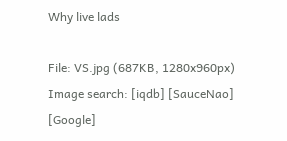Why live lads

File: VS.jpg (687KB, 1280x960px) Image search: [iqdb] [SauceNao] [Google]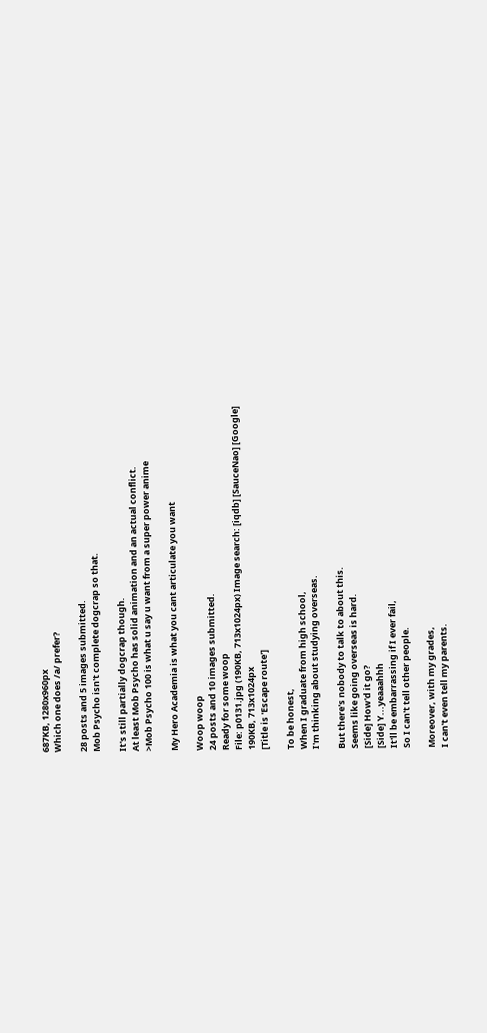687KB, 1280x960px
Which one does /a/ prefer?

28 posts and 5 images submitted.
Mob Psycho isn't complete dogcrap so that.

It's still partially dogcrap though.
At least Mob Psycho has solid animation and an actual conflict.
>Mob Psycho 100 is what u say u want from a super power anime

My Hero Academia is what you cant articulate you want

Woop woop
24 posts and 10 images submitted.
Ready for some woop
File: p0131.jpg (190KB, 713x1024px) Image search: [iqdb] [SauceNao] [Google]
190KB, 713x1024px
[Title is 'Escape route']

To be honest,
When I graduate from high school,
I'm thinking about studying overseas.

But there's nobody to talk to about this.
Seems like going overseas is hard.
[Side] How'd it go?
[Side] Y...yeaaahhh
It'll be embarrassing if I ever fail,
So I can't tell other people.

Moreover, with my grades,
I can't even tell my parents.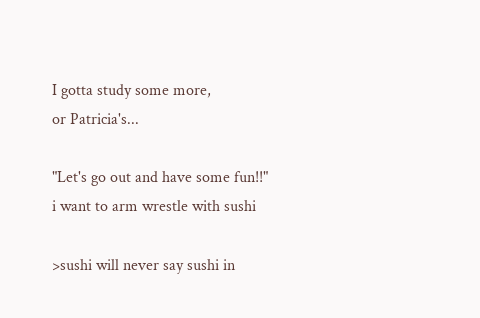I gotta study some more,
or Patricia's...

"Let's go out and have some fun!!"
i want to arm wrestle with sushi

>sushi will never say sushi in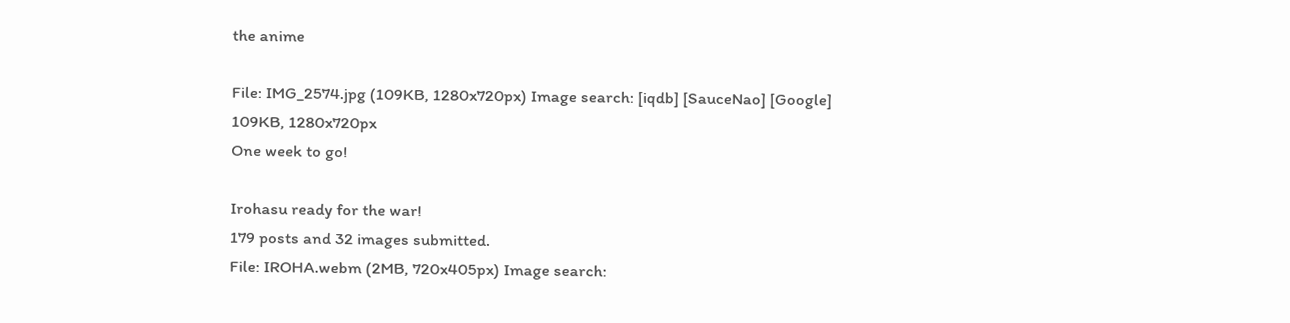the anime

File: IMG_2574.jpg (109KB, 1280x720px) Image search: [iqdb] [SauceNao] [Google]
109KB, 1280x720px
One week to go!

Irohasu ready for the war!
179 posts and 32 images submitted.
File: IROHA.webm (2MB, 720x405px) Image search: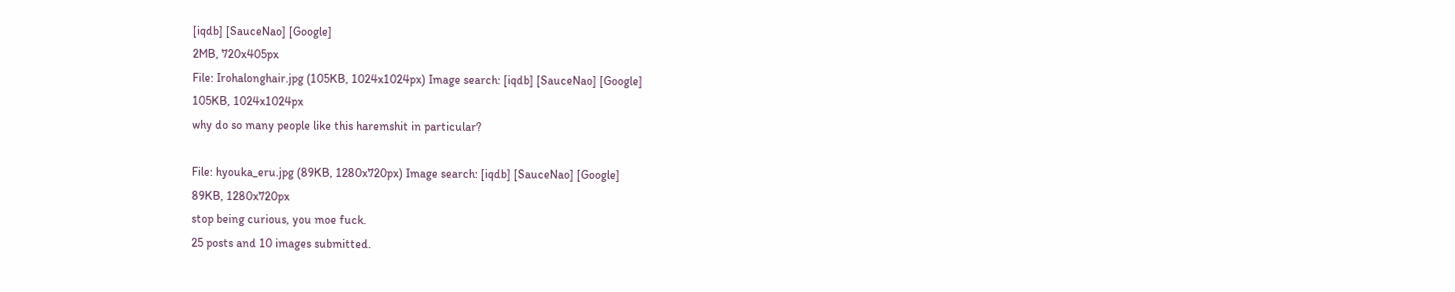[iqdb] [SauceNao] [Google]
2MB, 720x405px
File: Irohalonghair.jpg (105KB, 1024x1024px) Image search: [iqdb] [SauceNao] [Google]
105KB, 1024x1024px
why do so many people like this haremshit in particular?

File: hyouka_eru.jpg (89KB, 1280x720px) Image search: [iqdb] [SauceNao] [Google]
89KB, 1280x720px
stop being curious, you moe fuck.
25 posts and 10 images submitted.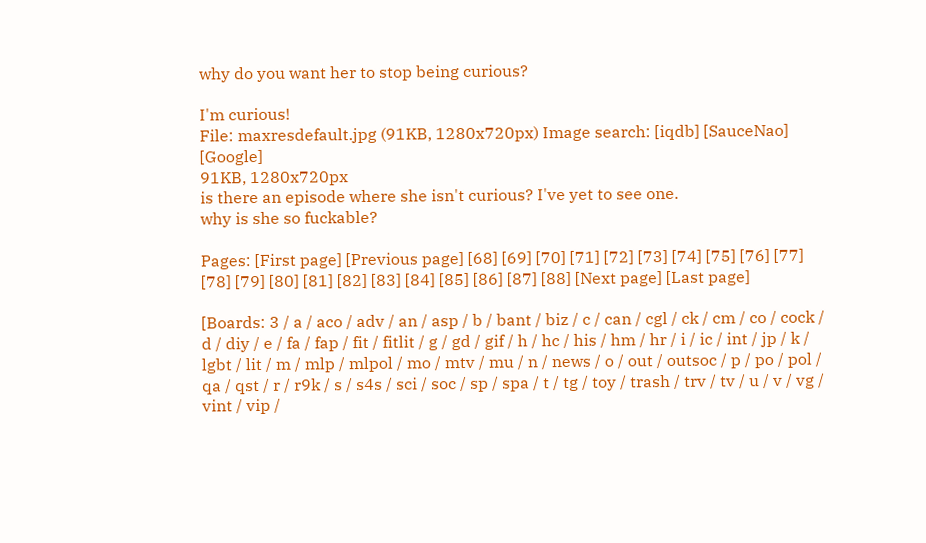why do you want her to stop being curious?

I'm curious!
File: maxresdefault.jpg (91KB, 1280x720px) Image search: [iqdb] [SauceNao] [Google]
91KB, 1280x720px
is there an episode where she isn't curious? I've yet to see one.
why is she so fuckable?

Pages: [First page] [Previous page] [68] [69] [70] [71] [72] [73] [74] [75] [76] [77] [78] [79] [80] [81] [82] [83] [84] [85] [86] [87] [88] [Next page] [Last page]

[Boards: 3 / a / aco / adv / an / asp / b / bant / biz / c / can / cgl / ck / cm / co / cock / d / diy / e / fa / fap / fit / fitlit / g / gd / gif / h / hc / his / hm / hr / i / ic / int / jp / k / lgbt / lit / m / mlp / mlpol / mo / mtv / mu / n / news / o / out / outsoc / p / po / pol / qa / qst / r / r9k / s / s4s / sci / soc / sp / spa / t / tg / toy / trash / trv / tv / u / v / vg / vint / vip /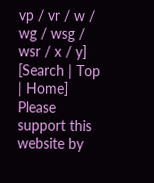vp / vr / w / wg / wsg / wsr / x / y] [Search | Top | Home]
Please support this website by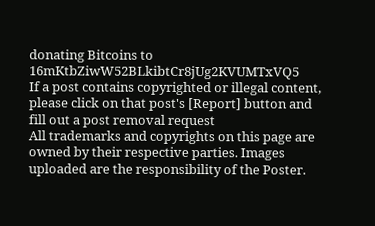donating Bitcoins to 16mKtbZiwW52BLkibtCr8jUg2KVUMTxVQ5
If a post contains copyrighted or illegal content, please click on that post's [Report] button and fill out a post removal request
All trademarks and copyrights on this page are owned by their respective parties. Images uploaded are the responsibility of the Poster.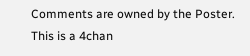Comments are owned by the Poster.
This is a 4chan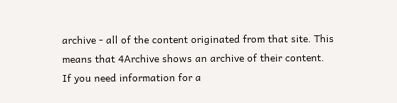archive - all of the content originated from that site. This means that 4Archive shows an archive of their content. If you need information for a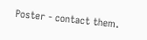Poster - contact them.